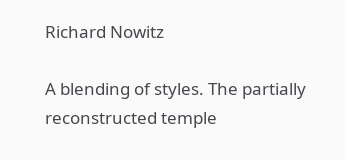Richard Nowitz

A blending of styles. The partially reconstructed temple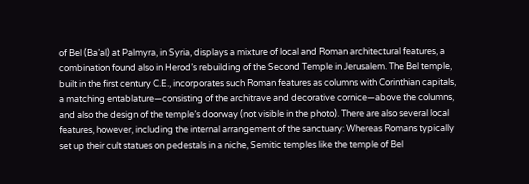of Bel (Ba’al) at Palmyra, in Syria, displays a mixture of local and Roman architectural features, a combination found also in Herod’s rebuilding of the Second Temple in Jerusalem. The Bel temple, built in the first century C.E., incorporates such Roman features as columns with Corinthian capitals, a matching entablature—consisting of the architrave and decorative cornice—above the columns, and also the design of the temple’s doorway (not visible in the photo). There are also several local features, however, including the internal arrangement of the sanctuary: Whereas Romans typically set up their cult statues on pedestals in a niche, Semitic temples like the temple of Bel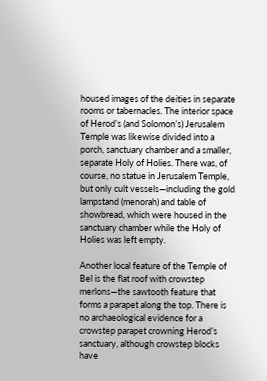housed images of the deities in separate rooms or tabernacles. The interior space of Herod’s (and Solomon’s) Jerusalem Temple was likewise divided into a porch, sanctuary chamber and a smaller, separate Holy of Holies. There was, of course, no statue in Jerusalem Temple, but only cult vessels—including the gold lampstand (menorah) and table of showbread, which were housed in the sanctuary chamber while the Holy of Holies was left empty.

Another local feature of the Temple of Bel is the flat roof with crowstep merlons—the sawtooth feature that forms a parapet along the top. There is no archaeological evidence for a crowstep parapet crowning Herod’s sanctuary, although crowstep blocks have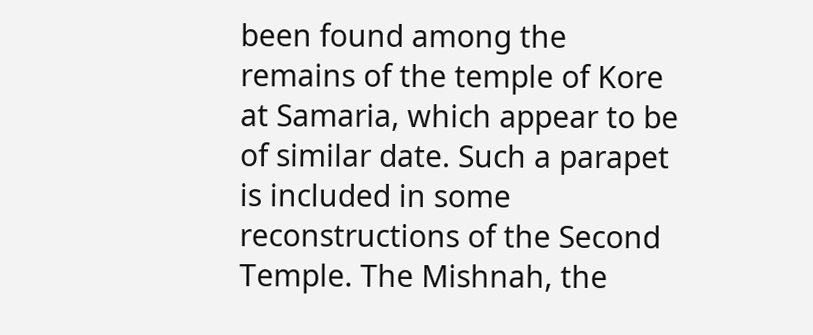been found among the remains of the temple of Kore at Samaria, which appear to be of similar date. Such a parapet is included in some reconstructions of the Second Temple. The Mishnah, the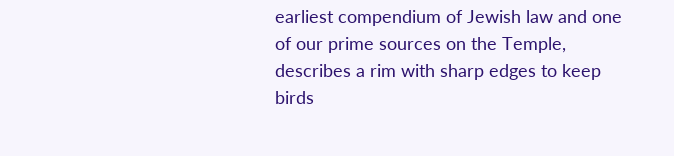earliest compendium of Jewish law and one of our prime sources on the Temple, describes a rim with sharp edges to keep birds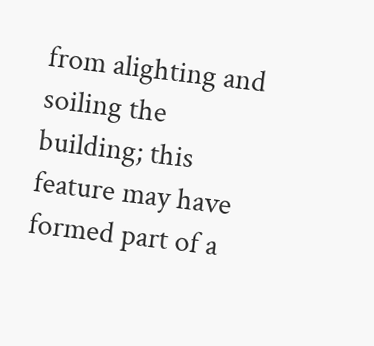from alighting and soiling the building; this feature may have formed part of a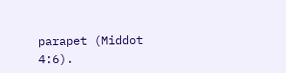parapet (Middot 4:6).